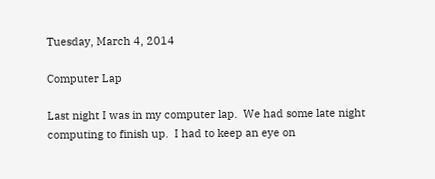Tuesday, March 4, 2014

Computer Lap

Last night I was in my computer lap.  We had some late night computing to finish up.  I had to keep an eye on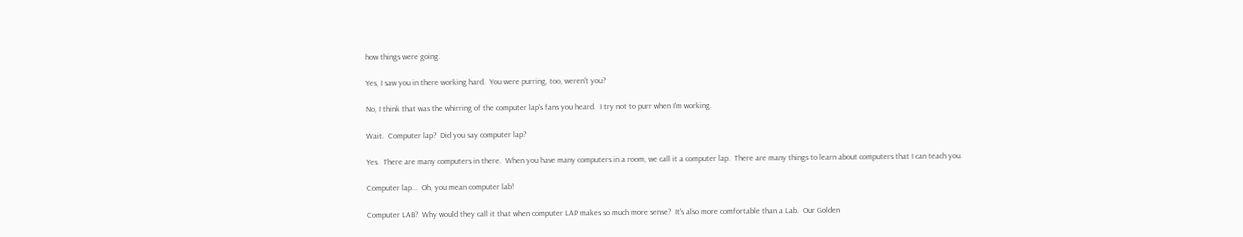how things were going.

Yes, I saw you in there working hard.  You were purring, too, weren't you?

No, I think that was the whirring of the computer lap's fans you heard.  I try not to purr when I'm working.

Wait.  Computer lap?  Did you say computer lap?

Yes.  There are many computers in there.  When you have many computers in a room, we call it a computer lap.  There are many things to learn about computers that I can teach you.

Computer lap...  Oh, you mean computer lab!

Computer LAB?  Why would they call it that when computer LAP makes so much more sense?  It's also more comfortable than a Lab.  Our Golden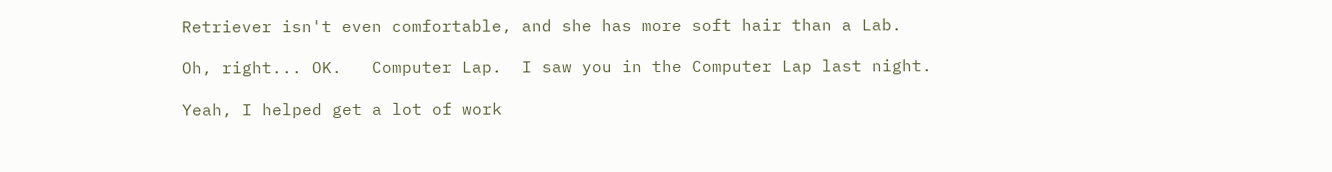Retriever isn't even comfortable, and she has more soft hair than a Lab.

Oh, right... OK.   Computer Lap.  I saw you in the Computer Lap last night.

Yeah, I helped get a lot of work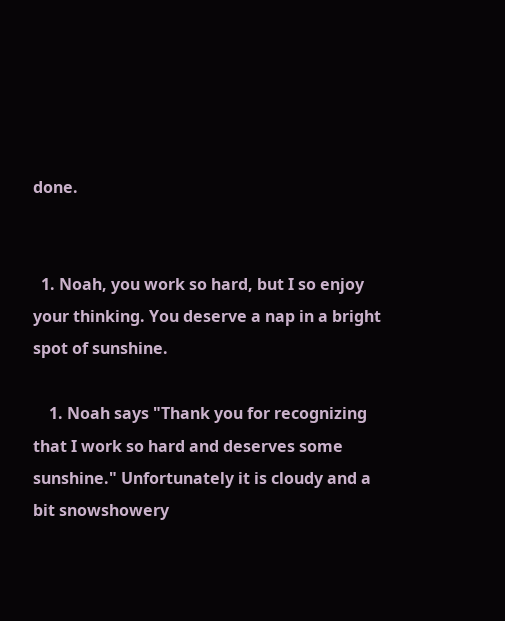done.


  1. Noah, you work so hard, but I so enjoy your thinking. You deserve a nap in a bright spot of sunshine.

    1. Noah says "Thank you for recognizing that I work so hard and deserves some sunshine." Unfortunately it is cloudy and a bit snowshowery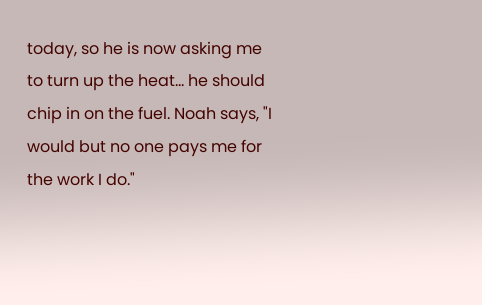today, so he is now asking me to turn up the heat... he should chip in on the fuel. Noah says, "I would but no one pays me for the work I do."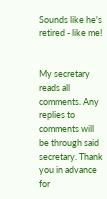Sounds like he's retired - like me!


My secretary reads all comments. Any replies to comments will be through said secretary. Thank you in advance for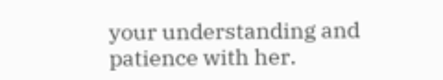your understanding and patience with her.